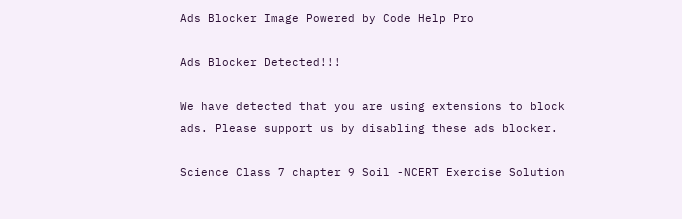Ads Blocker Image Powered by Code Help Pro

Ads Blocker Detected!!!

We have detected that you are using extensions to block ads. Please support us by disabling these ads blocker.

Science Class 7 chapter 9 Soil -NCERT Exercise Solution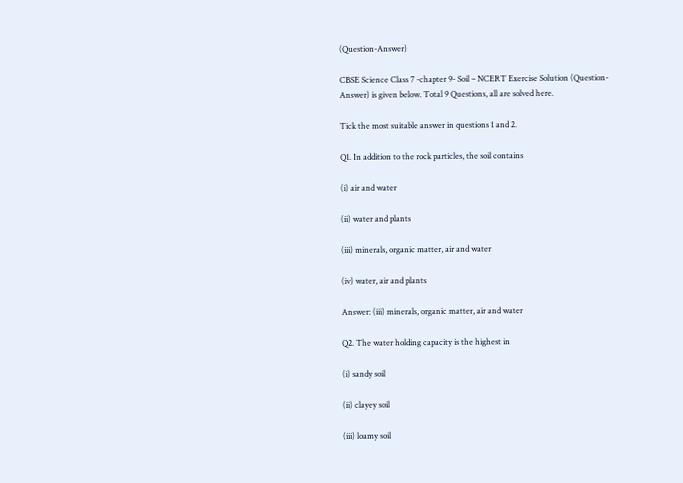(Question-Answer)

CBSE Science Class 7 -chapter 9- Soil – NCERT Exercise Solution (Question-Answer) is given below. Total 9 Questions, all are solved here.

Tick the most suitable answer in questions 1 and 2.

Q1. In addition to the rock particles, the soil contains

(i) air and water

(ii) water and plants

(iii) minerals, organic matter, air and water

(iv) water, air and plants

Answer: (iii) minerals, organic matter, air and water

Q2. The water holding capacity is the highest in

(i) sandy soil

(ii) clayey soil

(iii) loamy soil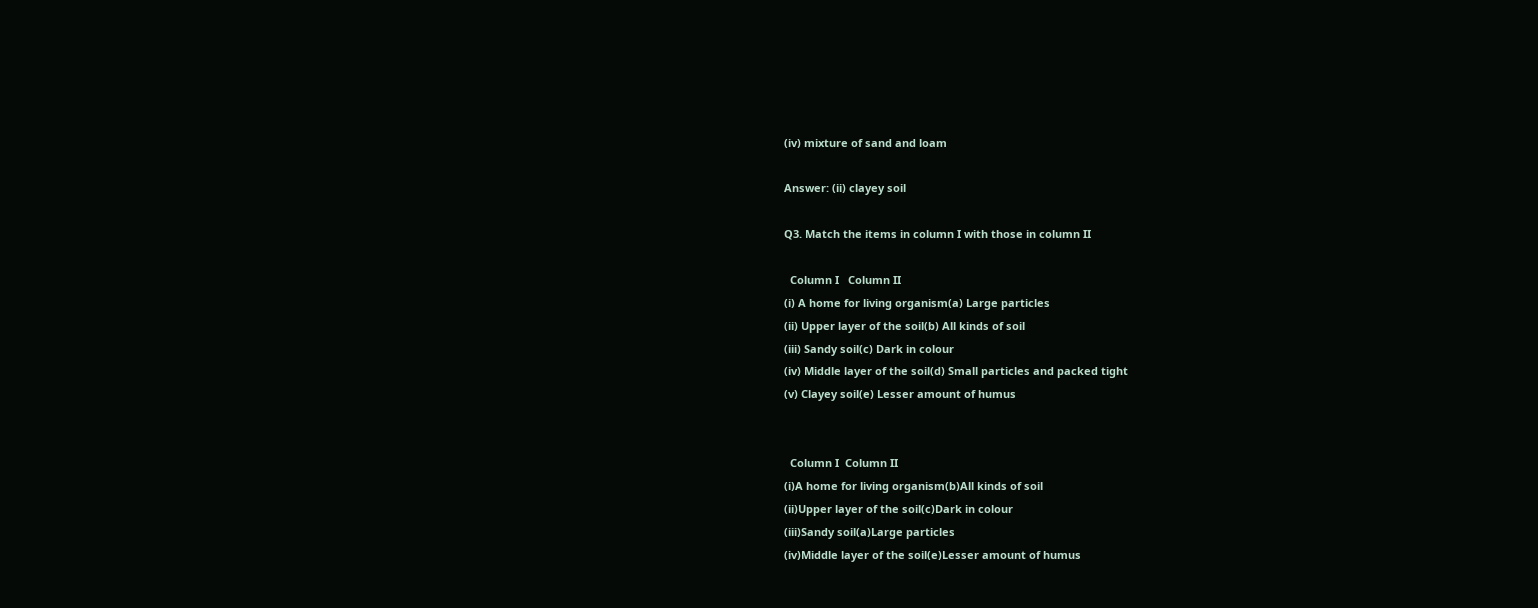(iv) mixture of sand and loam

Answer: (ii) clayey soil

Q3. Match the items in column I with those in column II

  Column I   Column II
(i) A home for living organism(a) Large particles
(ii) Upper layer of the soil(b) All kinds of soil
(iii) Sandy soil(c) Dark in colour
(iv) Middle layer of the soil(d) Small particles and packed tight
(v) Clayey soil(e) Lesser amount of humus


  Column I  Column II
(i)A home for living organism(b)All kinds of soil
(ii)Upper layer of the soil(c)Dark in colour
(iii)Sandy soil(a)Large particles
(iv)Middle layer of the soil(e)Lesser amount of humus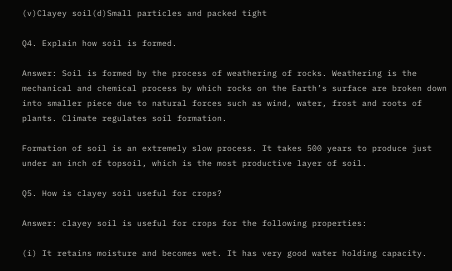(v)Clayey soil(d)Small particles and packed tight

Q4. Explain how soil is formed.

Answer: Soil is formed by the process of weathering of rocks. Weathering is the mechanical and chemical process by which rocks on the Earth’s surface are broken down into smaller piece due to natural forces such as wind, water, frost and roots of plants. Climate regulates soil formation.

Formation of soil is an extremely slow process. It takes 500 years to produce just under an inch of topsoil, which is the most productive layer of soil.

Q5. How is clayey soil useful for crops?

Answer: clayey soil is useful for crops for the following properties:

(i) It retains moisture and becomes wet. It has very good water holding capacity.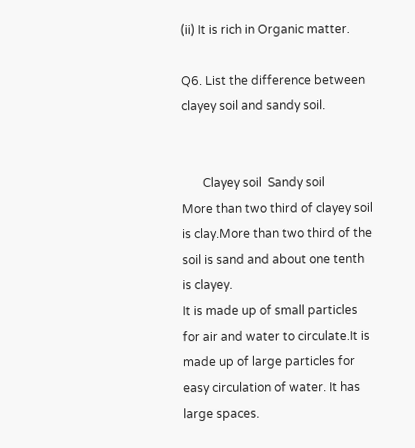(ii) It is rich in Organic matter.

Q6. List the difference between clayey soil and sandy soil.


       Clayey soil  Sandy soil
More than two third of clayey soil is clay.More than two third of the soil is sand and about one tenth is clayey.
It is made up of small particles for air and water to circulate.It is made up of large particles for easy circulation of water. It has large spaces.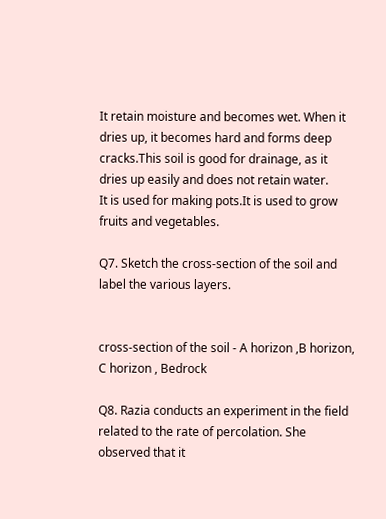It retain moisture and becomes wet. When it dries up, it becomes hard and forms deep cracks.This soil is good for drainage, as it dries up easily and does not retain water.
It is used for making pots.It is used to grow fruits and vegetables.

Q7. Sketch the cross-section of the soil and label the various layers.


cross-section of the soil - A horizon ,B horizon, C horizon , Bedrock

Q8. Razia conducts an experiment in the field related to the rate of percolation. She observed that it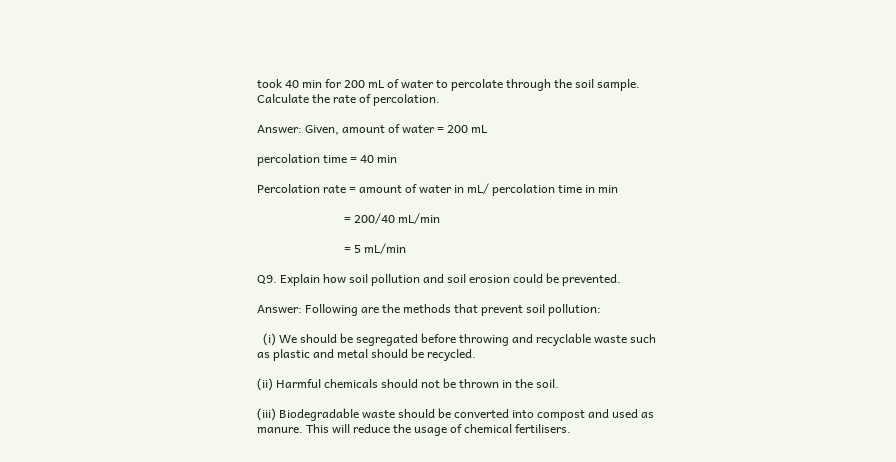took 40 min for 200 mL of water to percolate through the soil sample. Calculate the rate of percolation.

Answer: Given, amount of water = 200 mL

percolation time = 40 min

Percolation rate = amount of water in mL/ percolation time in min

                             = 200/40 mL/min

                             = 5 mL/min

Q9. Explain how soil pollution and soil erosion could be prevented.

Answer: Following are the methods that prevent soil pollution:

  (i) We should be segregated before throwing and recyclable waste such as plastic and metal should be recycled.

(ii) Harmful chemicals should not be thrown in the soil.

(iii) Biodegradable waste should be converted into compost and used as manure. This will reduce the usage of chemical fertilisers.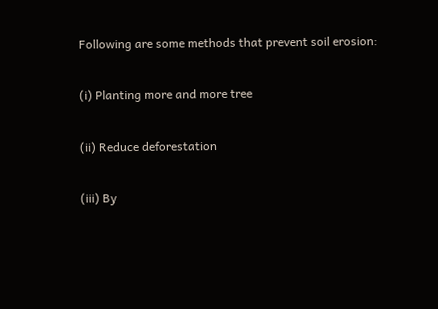Following are some methods that prevent soil erosion:

(i) Planting more and more tree

(ii) Reduce deforestation

(iii) By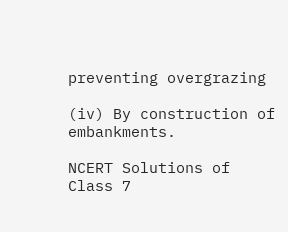preventing overgrazing

(iv) By construction of embankments.

NCERT Solutions of Class 7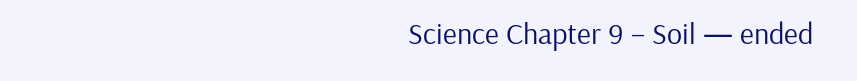Science Chapter 9 – Soil — ended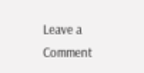Leave a Comment